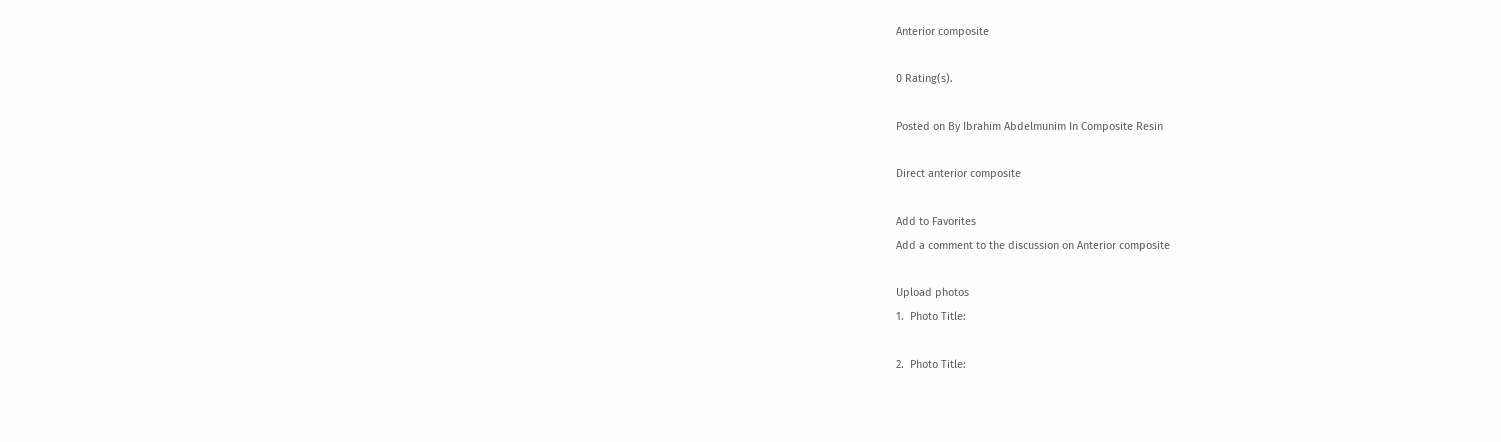Anterior composite

0 Rating(s).

Posted on By Ibrahim Abdelmunim In Composite Resin

Direct anterior composite

Add to Favorites
Add a comment to the discussion on Anterior composite

Upload photos
1.  Photo Title:

2.  Photo Title: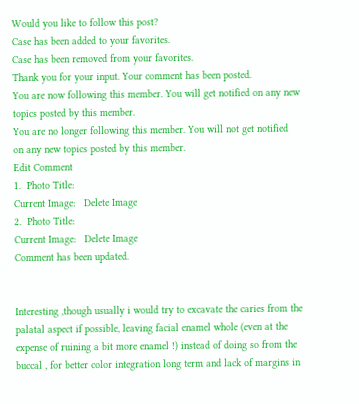Would you like to follow this post?
Case has been added to your favorites.
Case has been removed from your favorites.
Thank you for your input. Your comment has been posted.
You are now following this member. You will get notified on any new topics posted by this member.
You are no longer following this member. You will not get notified on any new topics posted by this member.
Edit Comment
1.  Photo Title:
Current Image:   Delete Image
2.  Photo Title:
Current Image:   Delete Image
Comment has been updated.


Interesting ,though usually i would try to excavate the caries from the palatal aspect if possible, leaving facial enamel whole (even at the expense of ruining a bit more enamel !) instead of doing so from the buccal , for better color integration long term and lack of margins in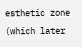esthetic zone (which later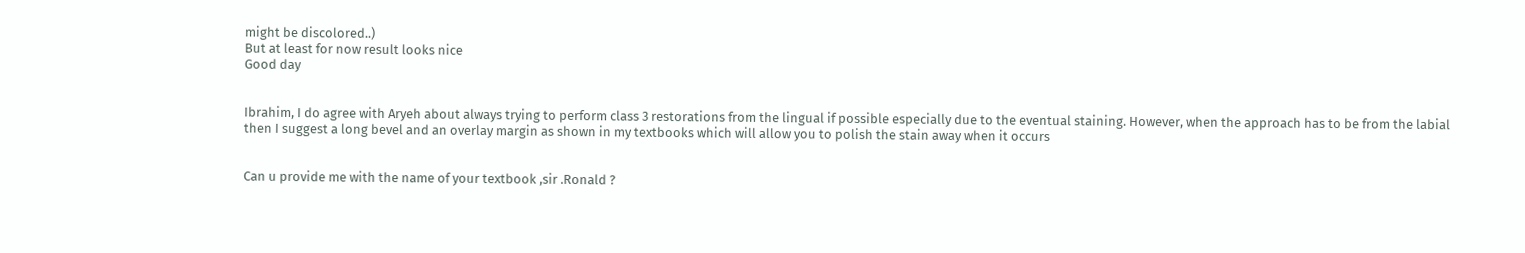might be discolored..)
But at least for now result looks nice
Good day


Ibrahim, I do agree with Aryeh about always trying to perform class 3 restorations from the lingual if possible especially due to the eventual staining. However, when the approach has to be from the labial then I suggest a long bevel and an overlay margin as shown in my textbooks which will allow you to polish the stain away when it occurs


Can u provide me with the name of your textbook ,sir .Ronald ?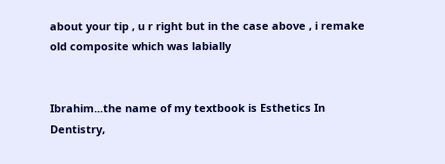about your tip , u r right but in the case above , i remake old composite which was labially


Ibrahim...the name of my textbook is Esthetics In Dentistry,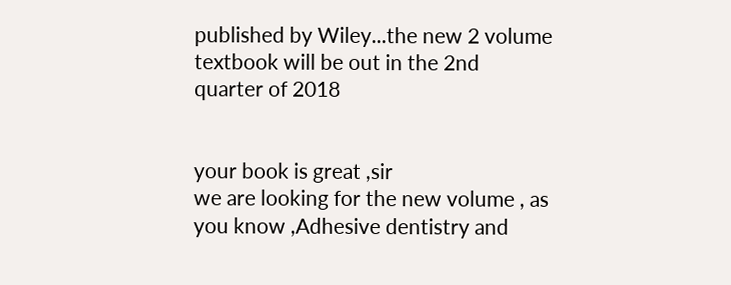published by Wiley...the new 2 volume textbook will be out in the 2nd quarter of 2018


your book is great ,sir
we are looking for the new volume , as you know ,Adhesive dentistry and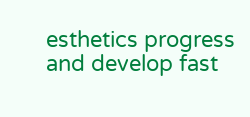esthetics progress and develop fast